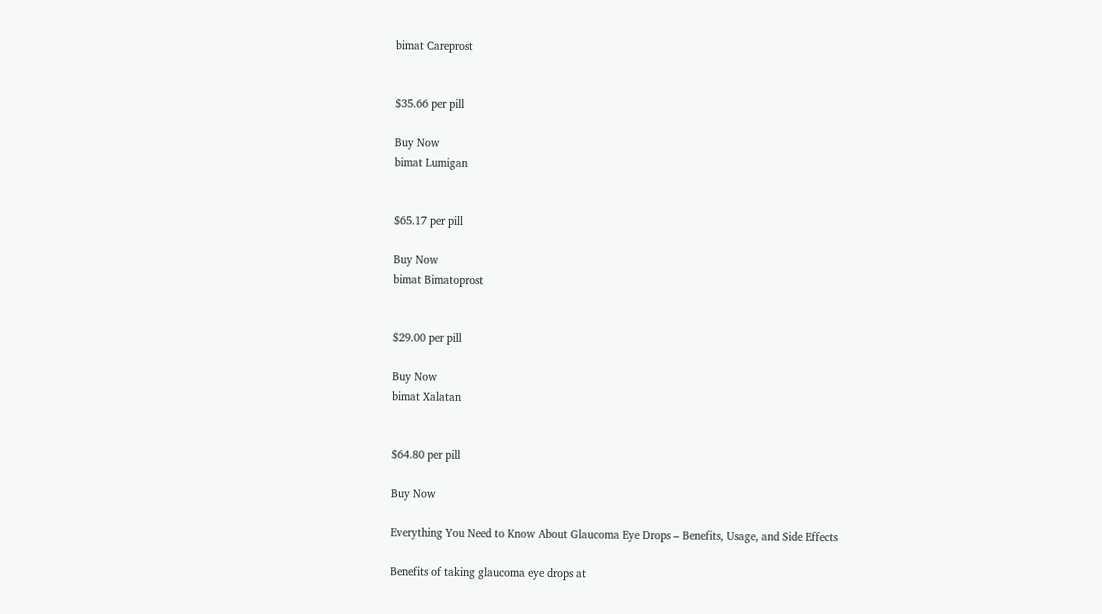bimat Careprost


$35.66 per pill

Buy Now
bimat Lumigan


$65.17 per pill

Buy Now
bimat Bimatoprost


$29.00 per pill

Buy Now
bimat Xalatan


$64.80 per pill

Buy Now

Everything You Need to Know About Glaucoma Eye Drops – Benefits, Usage, and Side Effects

Benefits of taking glaucoma eye drops at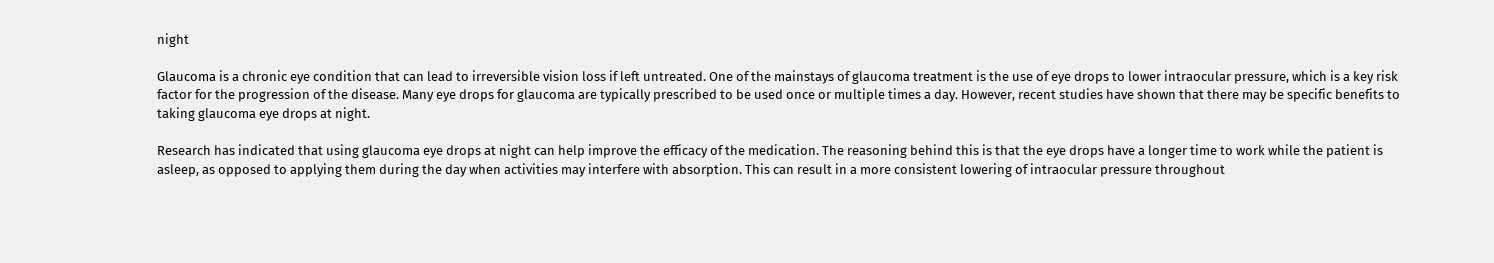night

Glaucoma is a chronic eye condition that can lead to irreversible vision loss if left untreated. One of the mainstays of glaucoma treatment is the use of eye drops to lower intraocular pressure, which is a key risk factor for the progression of the disease. Many eye drops for glaucoma are typically prescribed to be used once or multiple times a day. However, recent studies have shown that there may be specific benefits to taking glaucoma eye drops at night.

Research has indicated that using glaucoma eye drops at night can help improve the efficacy of the medication. The reasoning behind this is that the eye drops have a longer time to work while the patient is asleep, as opposed to applying them during the day when activities may interfere with absorption. This can result in a more consistent lowering of intraocular pressure throughout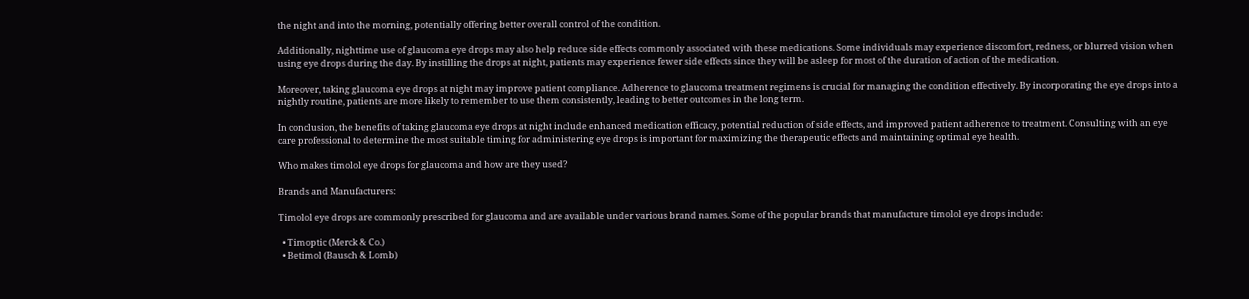the night and into the morning, potentially offering better overall control of the condition.

Additionally, nighttime use of glaucoma eye drops may also help reduce side effects commonly associated with these medications. Some individuals may experience discomfort, redness, or blurred vision when using eye drops during the day. By instilling the drops at night, patients may experience fewer side effects since they will be asleep for most of the duration of action of the medication.

Moreover, taking glaucoma eye drops at night may improve patient compliance. Adherence to glaucoma treatment regimens is crucial for managing the condition effectively. By incorporating the eye drops into a nightly routine, patients are more likely to remember to use them consistently, leading to better outcomes in the long term.

In conclusion, the benefits of taking glaucoma eye drops at night include enhanced medication efficacy, potential reduction of side effects, and improved patient adherence to treatment. Consulting with an eye care professional to determine the most suitable timing for administering eye drops is important for maximizing the therapeutic effects and maintaining optimal eye health.

Who makes timolol eye drops for glaucoma and how are they used?

Brands and Manufacturers:

Timolol eye drops are commonly prescribed for glaucoma and are available under various brand names. Some of the popular brands that manufacture timolol eye drops include:

  • Timoptic (Merck & Co.)
  • Betimol (Bausch & Lomb)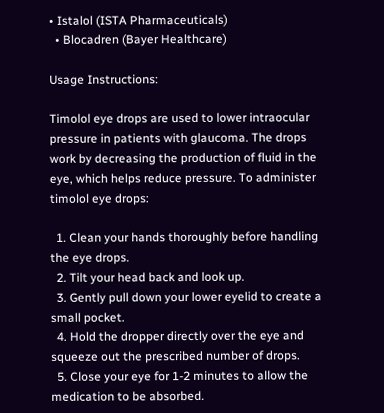• Istalol (ISTA Pharmaceuticals)
  • Blocadren (Bayer Healthcare)

Usage Instructions:

Timolol eye drops are used to lower intraocular pressure in patients with glaucoma. The drops work by decreasing the production of fluid in the eye, which helps reduce pressure. To administer timolol eye drops:

  1. Clean your hands thoroughly before handling the eye drops.
  2. Tilt your head back and look up.
  3. Gently pull down your lower eyelid to create a small pocket.
  4. Hold the dropper directly over the eye and squeeze out the prescribed number of drops.
  5. Close your eye for 1-2 minutes to allow the medication to be absorbed.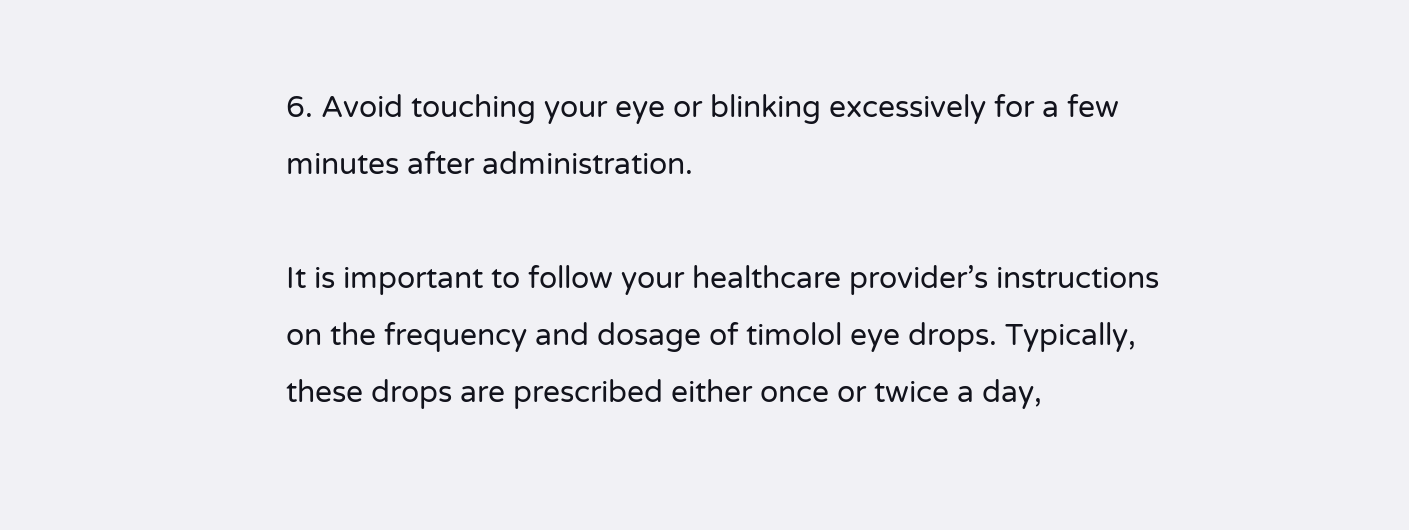6. Avoid touching your eye or blinking excessively for a few minutes after administration.

It is important to follow your healthcare provider’s instructions on the frequency and dosage of timolol eye drops. Typically, these drops are prescribed either once or twice a day,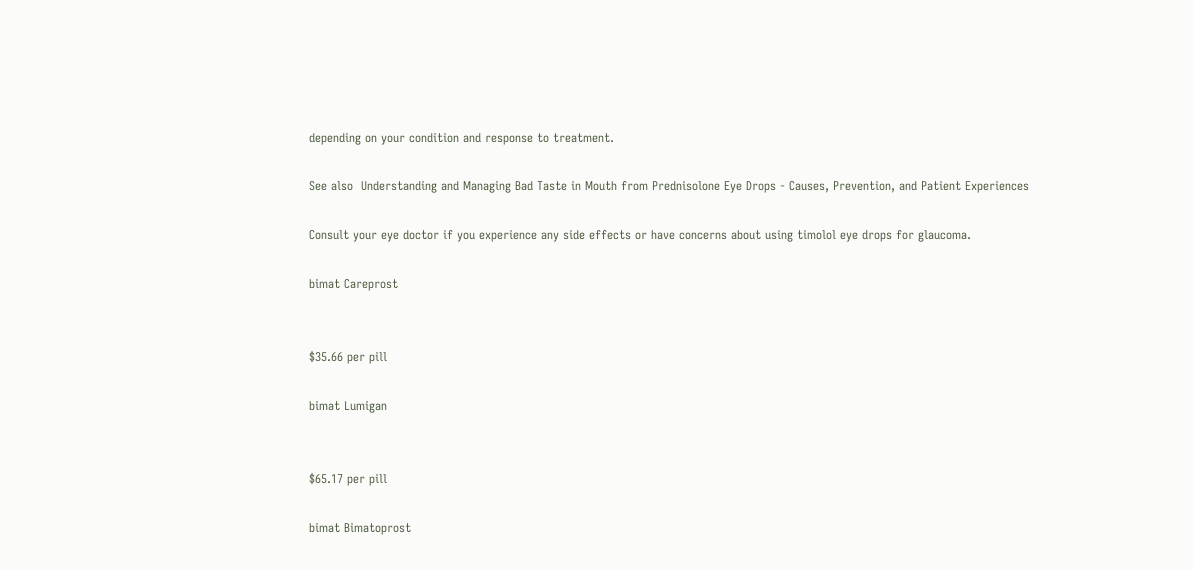depending on your condition and response to treatment.

See also  Understanding and Managing Bad Taste in Mouth from Prednisolone Eye Drops - Causes, Prevention, and Patient Experiences

Consult your eye doctor if you experience any side effects or have concerns about using timolol eye drops for glaucoma.

bimat Careprost


$35.66 per pill

bimat Lumigan


$65.17 per pill

bimat Bimatoprost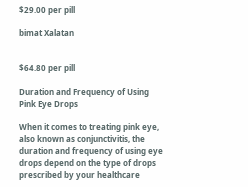$29.00 per pill

bimat Xalatan


$64.80 per pill

Duration and Frequency of Using Pink Eye Drops

When it comes to treating pink eye, also known as conjunctivitis, the duration and frequency of using eye drops depend on the type of drops prescribed by your healthcare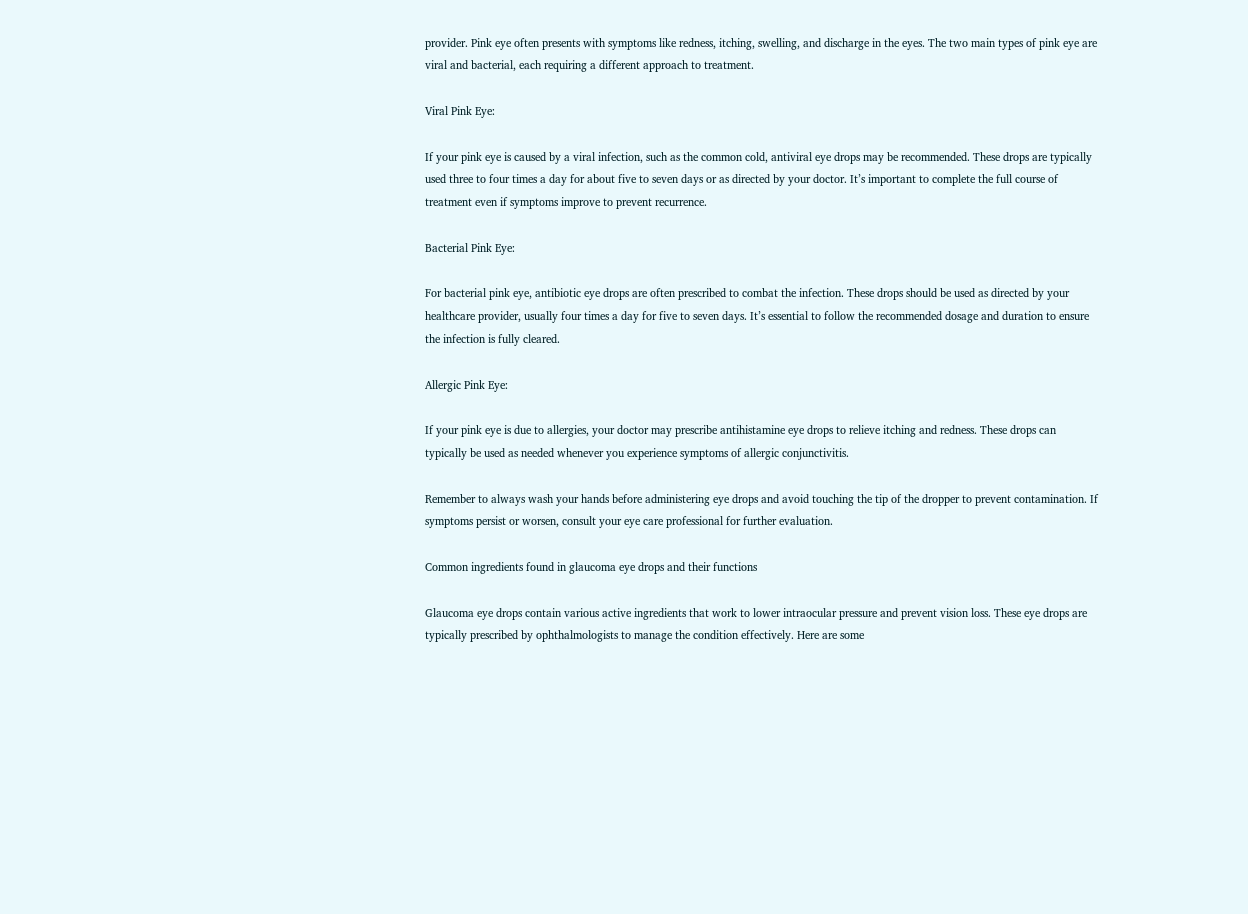provider. Pink eye often presents with symptoms like redness, itching, swelling, and discharge in the eyes. The two main types of pink eye are viral and bacterial, each requiring a different approach to treatment.

Viral Pink Eye:

If your pink eye is caused by a viral infection, such as the common cold, antiviral eye drops may be recommended. These drops are typically used three to four times a day for about five to seven days or as directed by your doctor. It’s important to complete the full course of treatment even if symptoms improve to prevent recurrence.

Bacterial Pink Eye:

For bacterial pink eye, antibiotic eye drops are often prescribed to combat the infection. These drops should be used as directed by your healthcare provider, usually four times a day for five to seven days. It’s essential to follow the recommended dosage and duration to ensure the infection is fully cleared.

Allergic Pink Eye:

If your pink eye is due to allergies, your doctor may prescribe antihistamine eye drops to relieve itching and redness. These drops can typically be used as needed whenever you experience symptoms of allergic conjunctivitis.

Remember to always wash your hands before administering eye drops and avoid touching the tip of the dropper to prevent contamination. If symptoms persist or worsen, consult your eye care professional for further evaluation.

Common ingredients found in glaucoma eye drops and their functions

Glaucoma eye drops contain various active ingredients that work to lower intraocular pressure and prevent vision loss. These eye drops are typically prescribed by ophthalmologists to manage the condition effectively. Here are some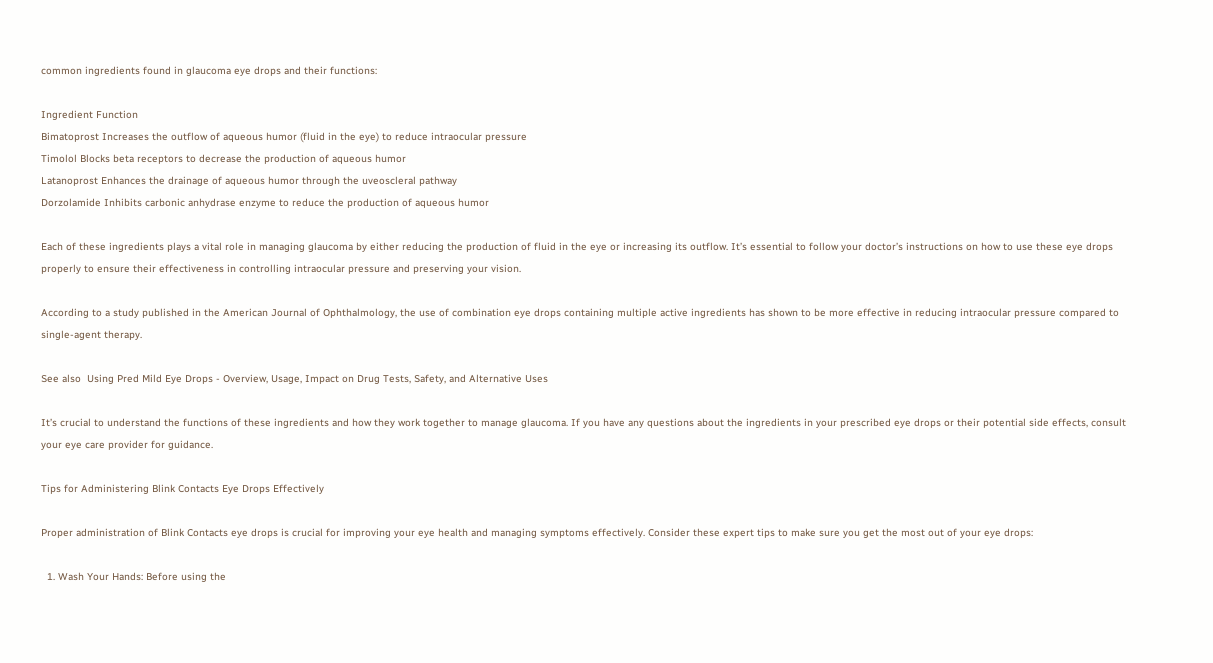common ingredients found in glaucoma eye drops and their functions:

Ingredient Function
Bimatoprost Increases the outflow of aqueous humor (fluid in the eye) to reduce intraocular pressure
Timolol Blocks beta receptors to decrease the production of aqueous humor
Latanoprost Enhances the drainage of aqueous humor through the uveoscleral pathway
Dorzolamide Inhibits carbonic anhydrase enzyme to reduce the production of aqueous humor

Each of these ingredients plays a vital role in managing glaucoma by either reducing the production of fluid in the eye or increasing its outflow. It’s essential to follow your doctor’s instructions on how to use these eye drops properly to ensure their effectiveness in controlling intraocular pressure and preserving your vision.

According to a study published in the American Journal of Ophthalmology, the use of combination eye drops containing multiple active ingredients has shown to be more effective in reducing intraocular pressure compared to single-agent therapy.

See also  Using Pred Mild Eye Drops - Overview, Usage, Impact on Drug Tests, Safety, and Alternative Uses

It’s crucial to understand the functions of these ingredients and how they work together to manage glaucoma. If you have any questions about the ingredients in your prescribed eye drops or their potential side effects, consult your eye care provider for guidance.

Tips for Administering Blink Contacts Eye Drops Effectively

Proper administration of Blink Contacts eye drops is crucial for improving your eye health and managing symptoms effectively. Consider these expert tips to make sure you get the most out of your eye drops:

  1. Wash Your Hands: Before using the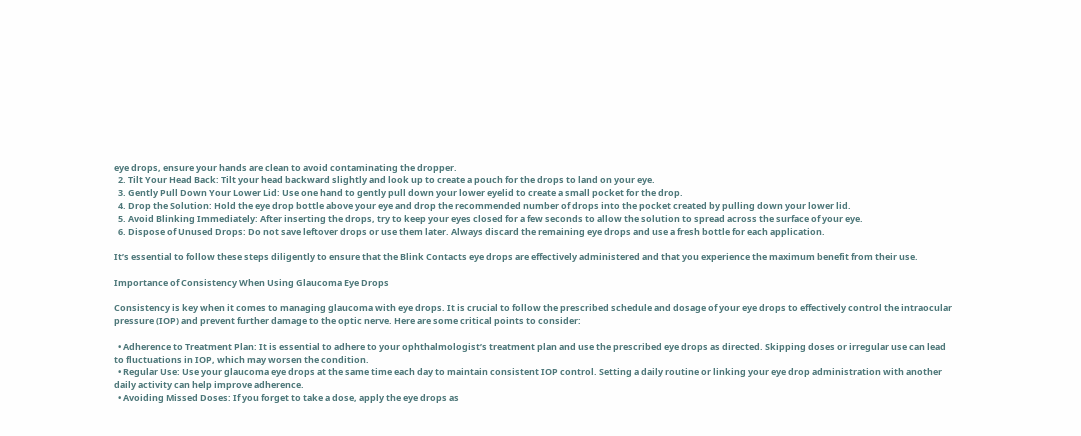eye drops, ensure your hands are clean to avoid contaminating the dropper.
  2. Tilt Your Head Back: Tilt your head backward slightly and look up to create a pouch for the drops to land on your eye.
  3. Gently Pull Down Your Lower Lid: Use one hand to gently pull down your lower eyelid to create a small pocket for the drop.
  4. Drop the Solution: Hold the eye drop bottle above your eye and drop the recommended number of drops into the pocket created by pulling down your lower lid.
  5. Avoid Blinking Immediately: After inserting the drops, try to keep your eyes closed for a few seconds to allow the solution to spread across the surface of your eye.
  6. Dispose of Unused Drops: Do not save leftover drops or use them later. Always discard the remaining eye drops and use a fresh bottle for each application.

It’s essential to follow these steps diligently to ensure that the Blink Contacts eye drops are effectively administered and that you experience the maximum benefit from their use.

Importance of Consistency When Using Glaucoma Eye Drops

Consistency is key when it comes to managing glaucoma with eye drops. It is crucial to follow the prescribed schedule and dosage of your eye drops to effectively control the intraocular pressure (IOP) and prevent further damage to the optic nerve. Here are some critical points to consider:

  • Adherence to Treatment Plan: It is essential to adhere to your ophthalmologist’s treatment plan and use the prescribed eye drops as directed. Skipping doses or irregular use can lead to fluctuations in IOP, which may worsen the condition.
  • Regular Use: Use your glaucoma eye drops at the same time each day to maintain consistent IOP control. Setting a daily routine or linking your eye drop administration with another daily activity can help improve adherence.
  • Avoiding Missed Doses: If you forget to take a dose, apply the eye drops as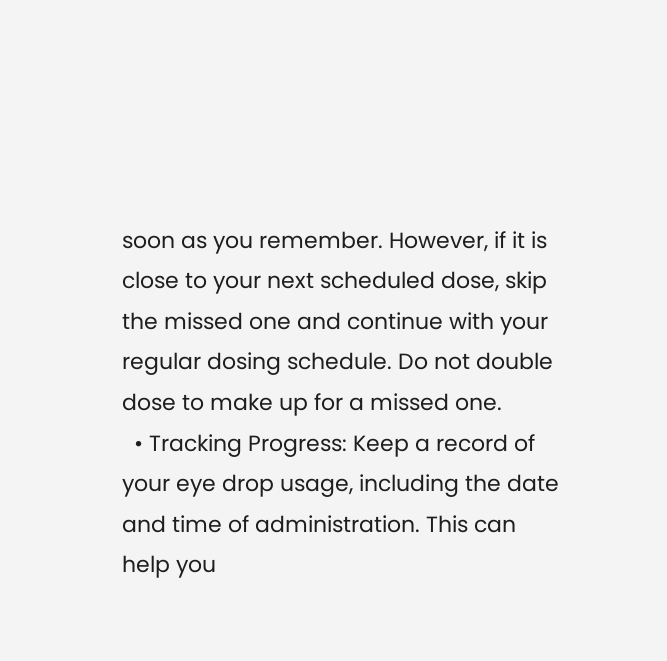soon as you remember. However, if it is close to your next scheduled dose, skip the missed one and continue with your regular dosing schedule. Do not double dose to make up for a missed one.
  • Tracking Progress: Keep a record of your eye drop usage, including the date and time of administration. This can help you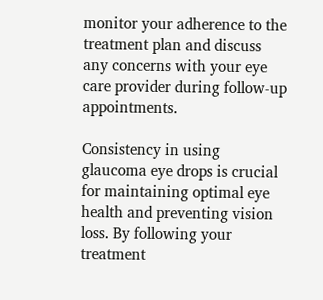monitor your adherence to the treatment plan and discuss any concerns with your eye care provider during follow-up appointments.

Consistency in using glaucoma eye drops is crucial for maintaining optimal eye health and preventing vision loss. By following your treatment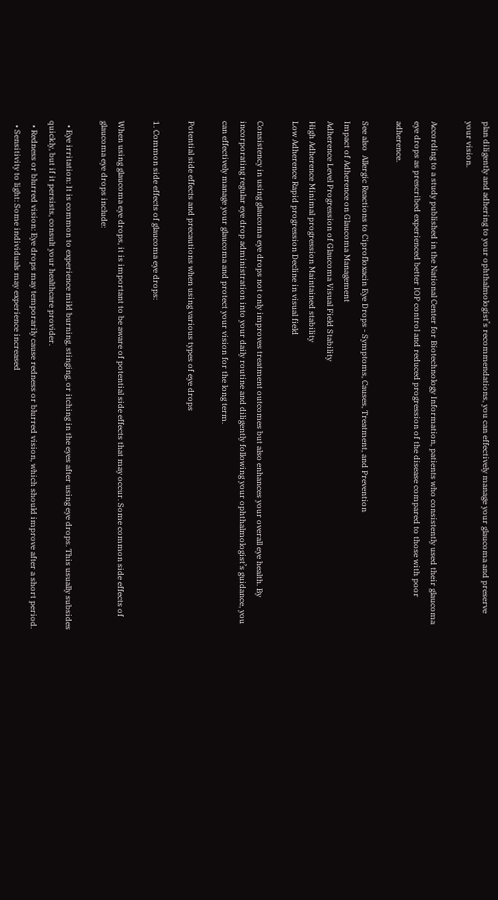plan diligently and adhering to your ophthalmologist’s recommendations, you can effectively manage your glaucoma and preserve your vision.

According to a study published in the National Center for Biotechnology Information, patients who consistently used their glaucoma eye drops as prescribed experienced better IOP control and reduced progression of the disease compared to those with poor adherence.

See also  Allergic Reactions to Ciprofloxacin Eye Drops - Symptoms, Causes, Treatment, and Prevention
Impact of Adherence on Glaucoma Management
Adherence Level Progression of Glaucoma Visual Field Stability
High Adherence Minimal progression Maintained stability
Low Adherence Rapid progression Decline in visual field

Consistency in using glaucoma eye drops not only improves treatment outcomes but also enhances your overall eye health. By incorporating regular eye drop administration into your daily routine and diligently following your ophthalmologist’s guidance, you can effectively manage your glaucoma and protect your vision for the long term.

Potential side effects and precautions when using various types of eye drops

1. Common side effects of glaucoma eye drops:

When using glaucoma eye drops, it is important to be aware of potential side effects that may occur. Some common side effects of glaucoma eye drops include:

  • Eye irritation: It is common to experience mild burning, stinging, or itching in the eyes after using eye drops. This usually subsides quickly, but if it persists, consult your healthcare provider.
  • Redness or blurred vision: Eye drops may temporarily cause redness or blurred vision, which should improve after a short period.
  • Sensitivity to light: Some individuals may experience increased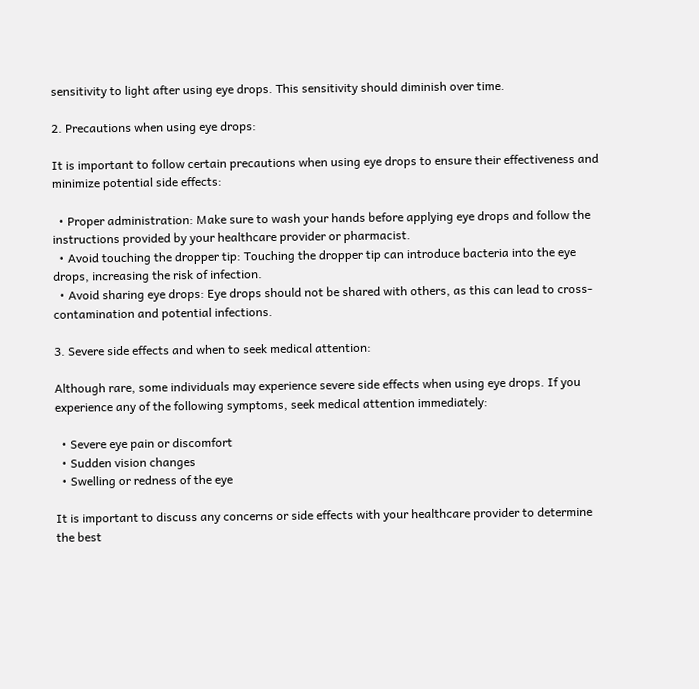sensitivity to light after using eye drops. This sensitivity should diminish over time.

2. Precautions when using eye drops:

It is important to follow certain precautions when using eye drops to ensure their effectiveness and minimize potential side effects:

  • Proper administration: Make sure to wash your hands before applying eye drops and follow the instructions provided by your healthcare provider or pharmacist.
  • Avoid touching the dropper tip: Touching the dropper tip can introduce bacteria into the eye drops, increasing the risk of infection.
  • Avoid sharing eye drops: Eye drops should not be shared with others, as this can lead to cross-contamination and potential infections.

3. Severe side effects and when to seek medical attention:

Although rare, some individuals may experience severe side effects when using eye drops. If you experience any of the following symptoms, seek medical attention immediately:

  • Severe eye pain or discomfort
  • Sudden vision changes
  • Swelling or redness of the eye

It is important to discuss any concerns or side effects with your healthcare provider to determine the best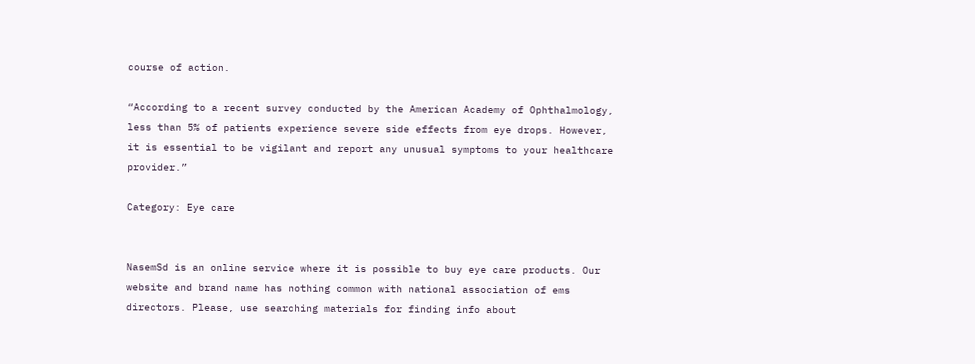course of action.

“According to a recent survey conducted by the American Academy of Ophthalmology, less than 5% of patients experience severe side effects from eye drops. However, it is essential to be vigilant and report any unusual symptoms to your healthcare provider.”

Category: Eye care


NasemSd is an online service where it is possible to buy eye care products. Our website and brand name has nothing common with national association of ems directors. Please, use searching materials for finding info about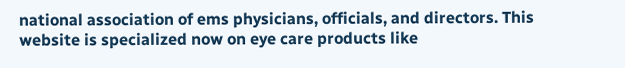national association of ems physicians, officials, and directors. This website is specialized now on eye care products like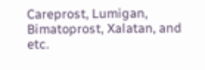Careprost, Lumigan, Bimatoprost, Xalatan, and etc.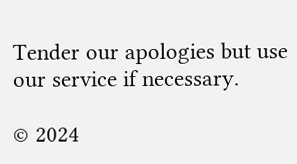Tender our apologies but use our service if necessary.

© 2024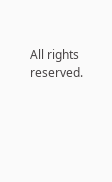All rights reserved.